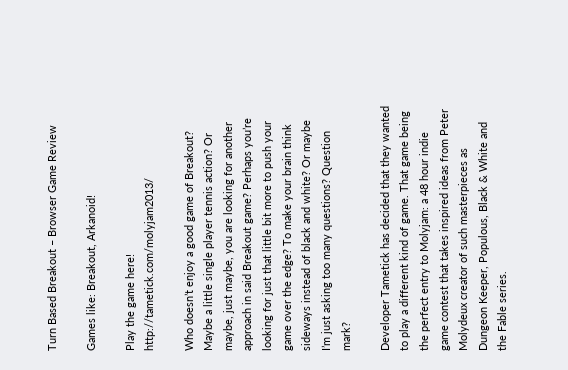Turn Based Breakout – Browser Game Review

Games like: Breakout, Arkanoid!

Play the game here! http://tametick.com/molyjam2013/

Who doesn’t enjoy a good game of Breakout? Maybe a little single player tennis action? Or maybe, just maybe, you are looking for another approach in said Breakout game? Perhaps you’re looking for just that little bit more to push your game over the edge? To make your brain think sideways instead of black and white? Or maybe I’m just asking too many questions? Question mark?

Developer Tametick has decided that they wanted to play a different kind of game. That game being the perfect entry to Molyjam: a 48 hour indie game contest that takes inspired ideas from Peter Molydeux creator of such masterpieces as Dungeon Keeper, Populous, Black & White and the Fable series.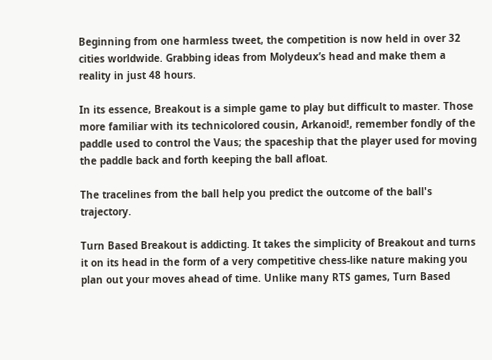Beginning from one harmless tweet, the competition is now held in over 32 cities worldwide. Grabbing ideas from Molydeux’s head and make them a reality in just 48 hours.

In its essence, Breakout is a simple game to play but difficult to master. Those more familiar with its technicolored cousin, Arkanoid!, remember fondly of the paddle used to control the Vaus; the spaceship that the player used for moving the paddle back and forth keeping the ball afloat.

The tracelines from the ball help you predict the outcome of the ball's trajectory.

Turn Based Breakout is addicting. It takes the simplicity of Breakout and turns it on its head in the form of a very competitive chess-like nature making you plan out your moves ahead of time. Unlike many RTS games, Turn Based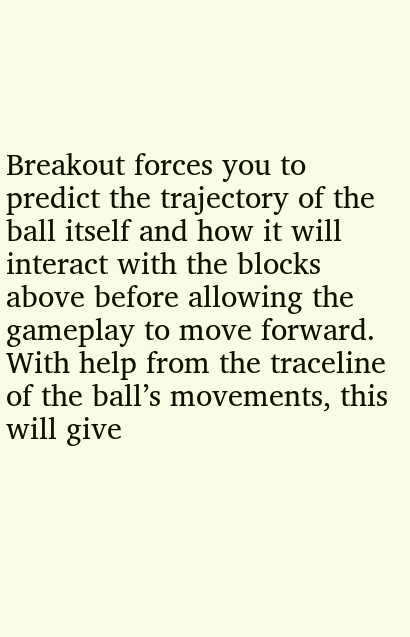Breakout forces you to predict the trajectory of the ball itself and how it will interact with the blocks above before allowing the gameplay to move forward. With help from the traceline of the ball’s movements, this will give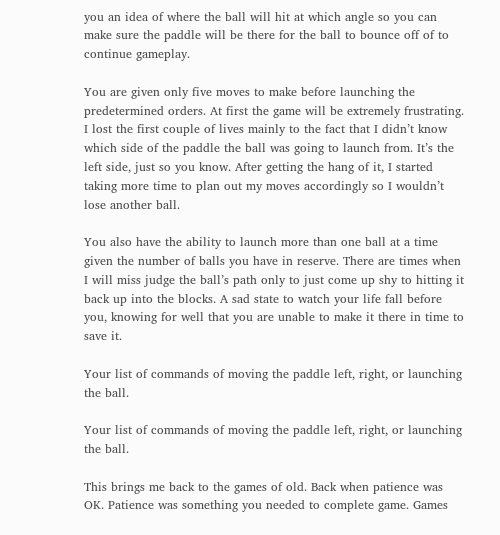you an idea of where the ball will hit at which angle so you can make sure the paddle will be there for the ball to bounce off of to continue gameplay.

You are given only five moves to make before launching the predetermined orders. At first the game will be extremely frustrating. I lost the first couple of lives mainly to the fact that I didn’t know which side of the paddle the ball was going to launch from. It’s the left side, just so you know. After getting the hang of it, I started taking more time to plan out my moves accordingly so I wouldn’t lose another ball.

You also have the ability to launch more than one ball at a time given the number of balls you have in reserve. There are times when I will miss judge the ball’s path only to just come up shy to hitting it back up into the blocks. A sad state to watch your life fall before you, knowing for well that you are unable to make it there in time to save it.

Your list of commands of moving the paddle left, right, or launching the ball.

Your list of commands of moving the paddle left, right, or launching the ball.

This brings me back to the games of old. Back when patience was OK. Patience was something you needed to complete game. Games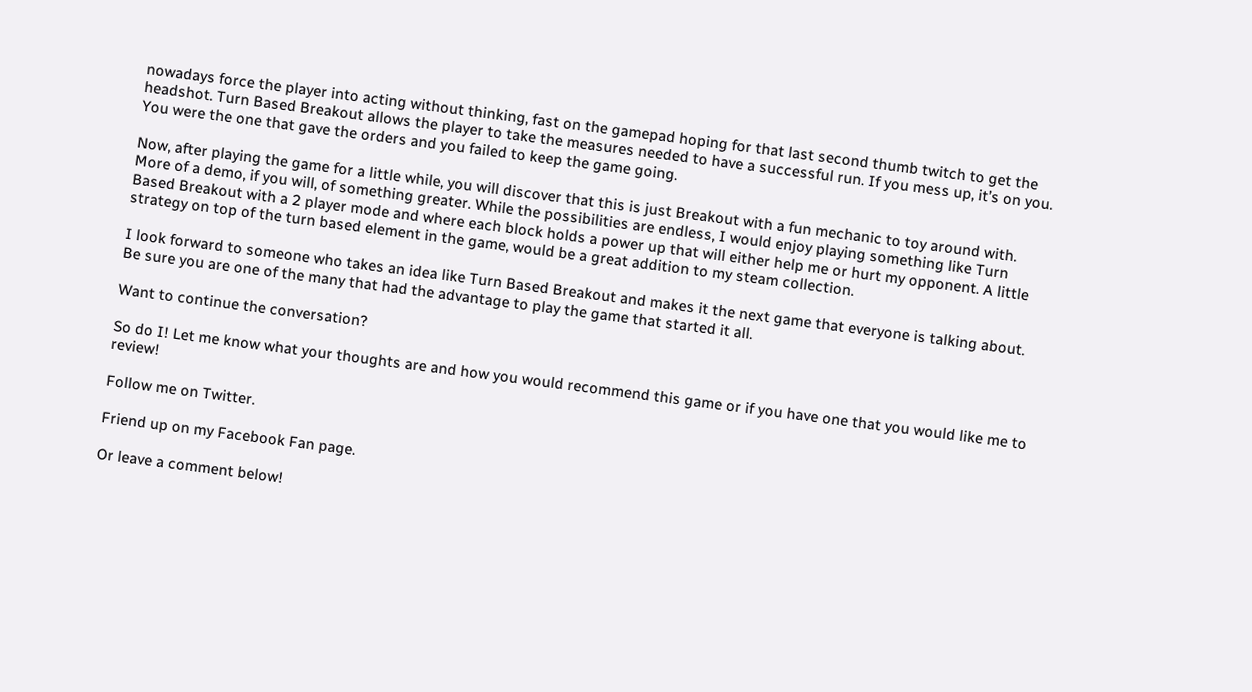nowadays force the player into acting without thinking, fast on the gamepad hoping for that last second thumb twitch to get the headshot. Turn Based Breakout allows the player to take the measures needed to have a successful run. If you mess up, it’s on you. You were the one that gave the orders and you failed to keep the game going.

Now, after playing the game for a little while, you will discover that this is just Breakout with a fun mechanic to toy around with. More of a demo, if you will, of something greater. While the possibilities are endless, I would enjoy playing something like Turn Based Breakout with a 2 player mode and where each block holds a power up that will either help me or hurt my opponent. A little strategy on top of the turn based element in the game, would be a great addition to my steam collection.

I look forward to someone who takes an idea like Turn Based Breakout and makes it the next game that everyone is talking about. Be sure you are one of the many that had the advantage to play the game that started it all.

Want to continue the conversation?

So do I! Let me know what your thoughts are and how you would recommend this game or if you have one that you would like me to review!

Follow me on Twitter.

Friend up on my Facebook Fan page.

Or leave a comment below!